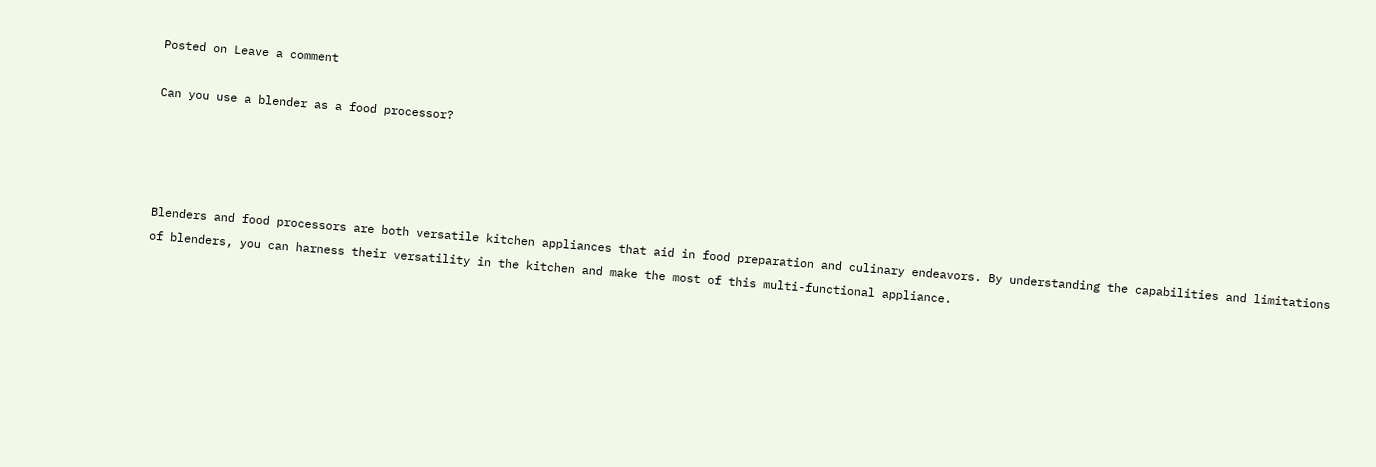Posted on Leave a comment

Can you use a blender as a food processor?




Blenders and food processors are both versatile kitchen appliances that aid in food preparation and culinary endeavors. By understanding the capabilities and limitations of blenders, you can harness their versatility in the kitchen and make the most of this multi-functional appliance.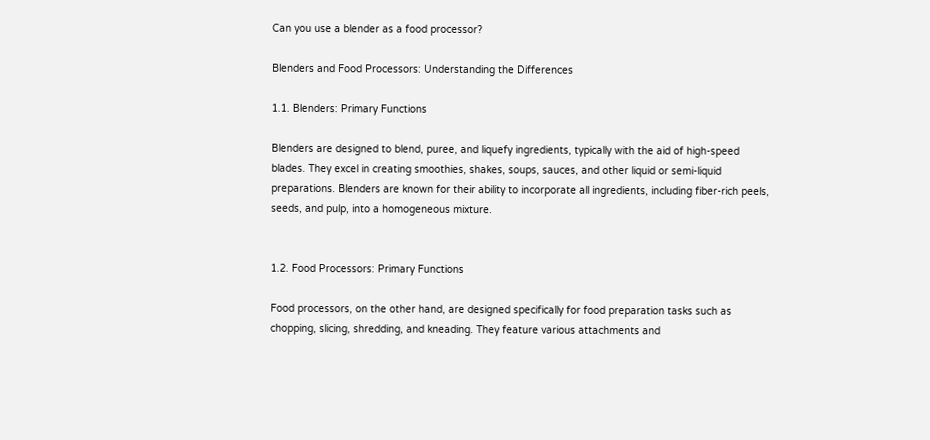Can you use a blender as a food processor?

Blenders and Food Processors: Understanding the Differences

1.1. Blenders: Primary Functions

Blenders are designed to blend, puree, and liquefy ingredients, typically with the aid of high-speed blades. They excel in creating smoothies, shakes, soups, sauces, and other liquid or semi-liquid preparations. Blenders are known for their ability to incorporate all ingredients, including fiber-rich peels, seeds, and pulp, into a homogeneous mixture.


1.2. Food Processors: Primary Functions

Food processors, on the other hand, are designed specifically for food preparation tasks such as chopping, slicing, shredding, and kneading. They feature various attachments and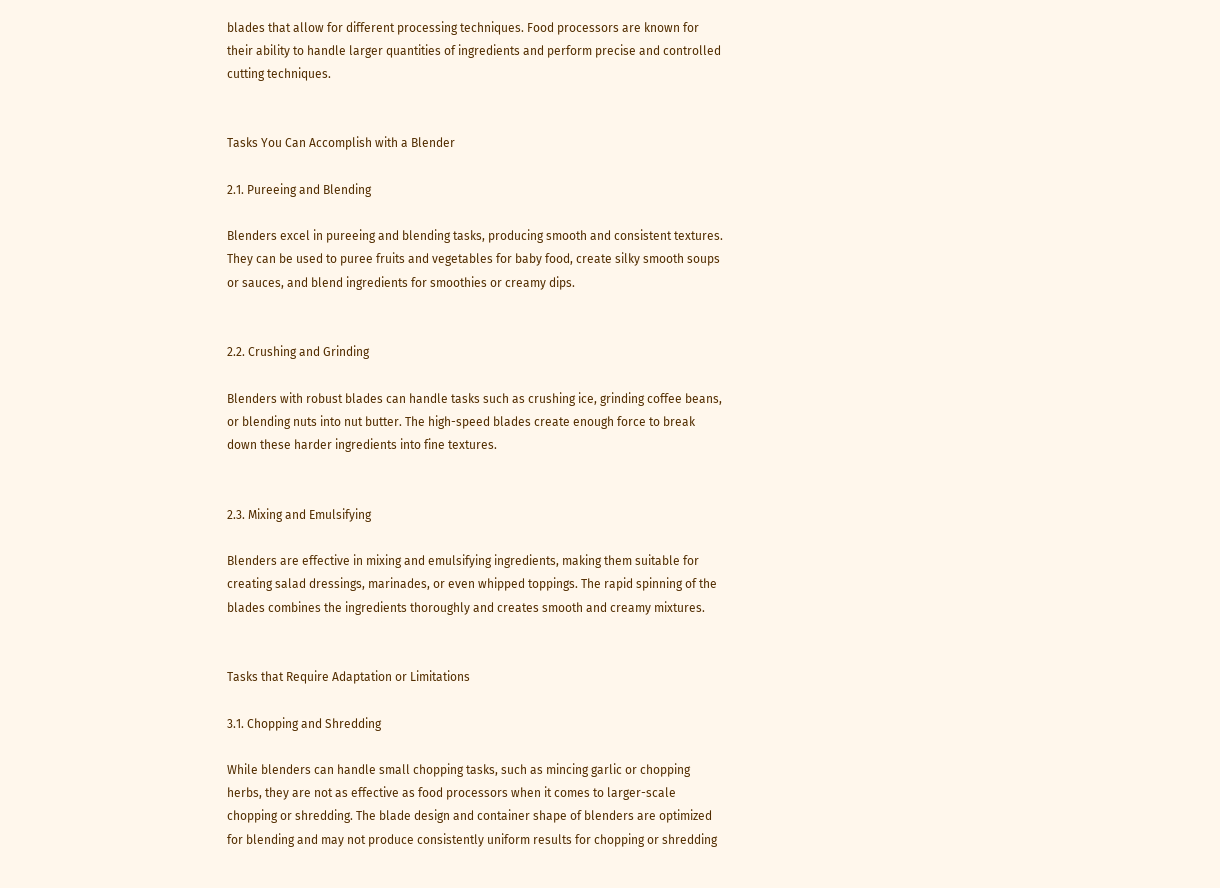blades that allow for different processing techniques. Food processors are known for their ability to handle larger quantities of ingredients and perform precise and controlled cutting techniques.


Tasks You Can Accomplish with a Blender

2.1. Pureeing and Blending

Blenders excel in pureeing and blending tasks, producing smooth and consistent textures. They can be used to puree fruits and vegetables for baby food, create silky smooth soups or sauces, and blend ingredients for smoothies or creamy dips.


2.2. Crushing and Grinding

Blenders with robust blades can handle tasks such as crushing ice, grinding coffee beans, or blending nuts into nut butter. The high-speed blades create enough force to break down these harder ingredients into fine textures.


2.3. Mixing and Emulsifying

Blenders are effective in mixing and emulsifying ingredients, making them suitable for creating salad dressings, marinades, or even whipped toppings. The rapid spinning of the blades combines the ingredients thoroughly and creates smooth and creamy mixtures.


Tasks that Require Adaptation or Limitations

3.1. Chopping and Shredding

While blenders can handle small chopping tasks, such as mincing garlic or chopping herbs, they are not as effective as food processors when it comes to larger-scale chopping or shredding. The blade design and container shape of blenders are optimized for blending and may not produce consistently uniform results for chopping or shredding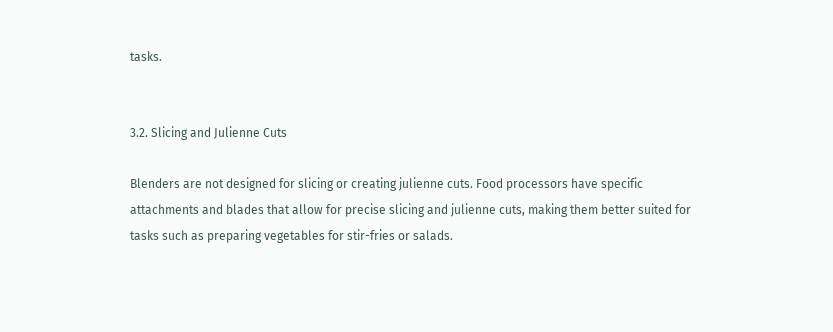tasks.


3.2. Slicing and Julienne Cuts

Blenders are not designed for slicing or creating julienne cuts. Food processors have specific attachments and blades that allow for precise slicing and julienne cuts, making them better suited for tasks such as preparing vegetables for stir-fries or salads.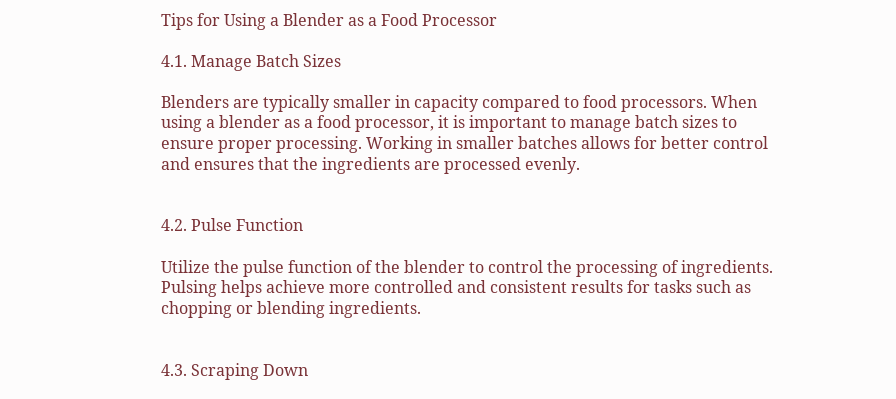Tips for Using a Blender as a Food Processor

4.1. Manage Batch Sizes

Blenders are typically smaller in capacity compared to food processors. When using a blender as a food processor, it is important to manage batch sizes to ensure proper processing. Working in smaller batches allows for better control and ensures that the ingredients are processed evenly.


4.2. Pulse Function

Utilize the pulse function of the blender to control the processing of ingredients. Pulsing helps achieve more controlled and consistent results for tasks such as chopping or blending ingredients.


4.3. Scraping Down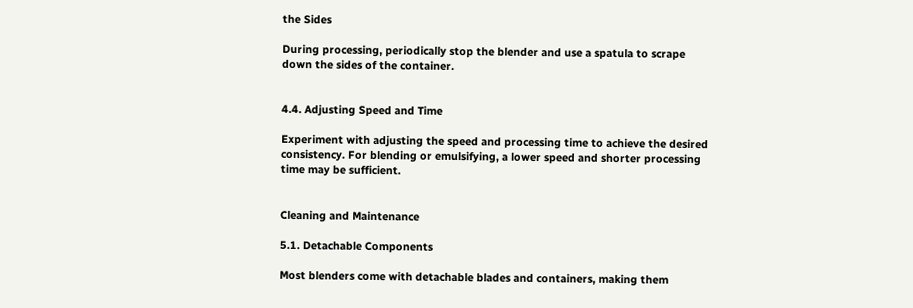the Sides

During processing, periodically stop the blender and use a spatula to scrape down the sides of the container.


4.4. Adjusting Speed and Time

Experiment with adjusting the speed and processing time to achieve the desired consistency. For blending or emulsifying, a lower speed and shorter processing time may be sufficient.


Cleaning and Maintenance

5.1. Detachable Components

Most blenders come with detachable blades and containers, making them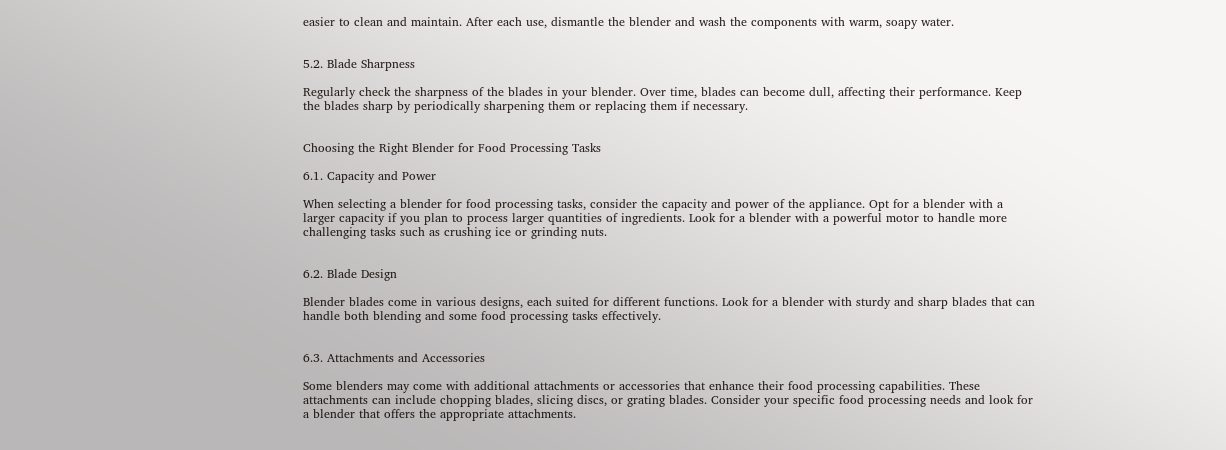easier to clean and maintain. After each use, dismantle the blender and wash the components with warm, soapy water.


5.2. Blade Sharpness

Regularly check the sharpness of the blades in your blender. Over time, blades can become dull, affecting their performance. Keep the blades sharp by periodically sharpening them or replacing them if necessary.


Choosing the Right Blender for Food Processing Tasks

6.1. Capacity and Power

When selecting a blender for food processing tasks, consider the capacity and power of the appliance. Opt for a blender with a larger capacity if you plan to process larger quantities of ingredients. Look for a blender with a powerful motor to handle more challenging tasks such as crushing ice or grinding nuts.


6.2. Blade Design

Blender blades come in various designs, each suited for different functions. Look for a blender with sturdy and sharp blades that can handle both blending and some food processing tasks effectively.


6.3. Attachments and Accessories

Some blenders may come with additional attachments or accessories that enhance their food processing capabilities. These attachments can include chopping blades, slicing discs, or grating blades. Consider your specific food processing needs and look for a blender that offers the appropriate attachments.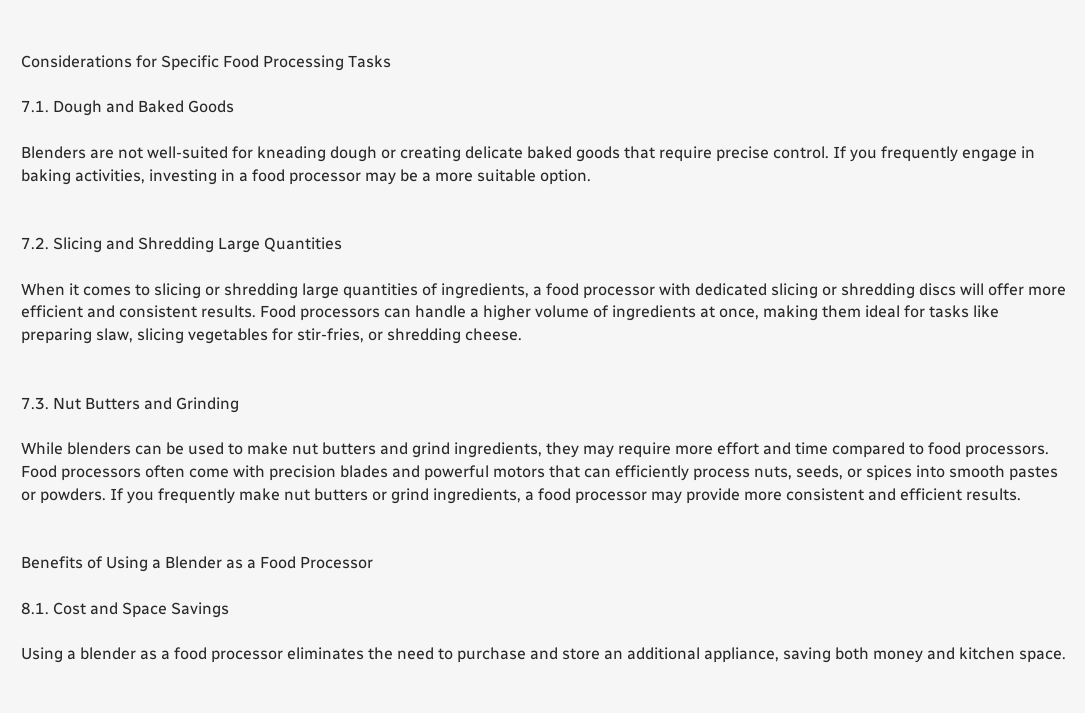Considerations for Specific Food Processing Tasks

7.1. Dough and Baked Goods

Blenders are not well-suited for kneading dough or creating delicate baked goods that require precise control. If you frequently engage in baking activities, investing in a food processor may be a more suitable option.


7.2. Slicing and Shredding Large Quantities

When it comes to slicing or shredding large quantities of ingredients, a food processor with dedicated slicing or shredding discs will offer more efficient and consistent results. Food processors can handle a higher volume of ingredients at once, making them ideal for tasks like preparing slaw, slicing vegetables for stir-fries, or shredding cheese.


7.3. Nut Butters and Grinding

While blenders can be used to make nut butters and grind ingredients, they may require more effort and time compared to food processors. Food processors often come with precision blades and powerful motors that can efficiently process nuts, seeds, or spices into smooth pastes or powders. If you frequently make nut butters or grind ingredients, a food processor may provide more consistent and efficient results.


Benefits of Using a Blender as a Food Processor

8.1. Cost and Space Savings

Using a blender as a food processor eliminates the need to purchase and store an additional appliance, saving both money and kitchen space.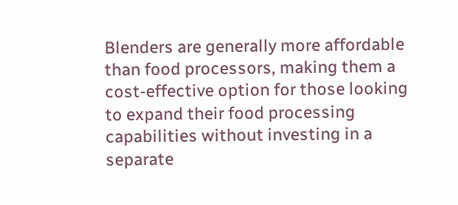Blenders are generally more affordable than food processors, making them a cost-effective option for those looking to expand their food processing capabilities without investing in a separate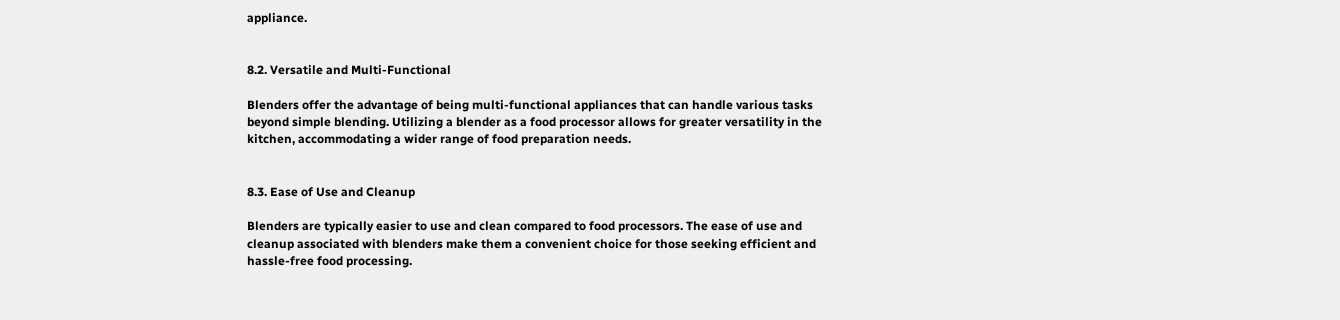appliance.


8.2. Versatile and Multi-Functional

Blenders offer the advantage of being multi-functional appliances that can handle various tasks beyond simple blending. Utilizing a blender as a food processor allows for greater versatility in the kitchen, accommodating a wider range of food preparation needs.


8.3. Ease of Use and Cleanup

Blenders are typically easier to use and clean compared to food processors. The ease of use and cleanup associated with blenders make them a convenient choice for those seeking efficient and hassle-free food processing.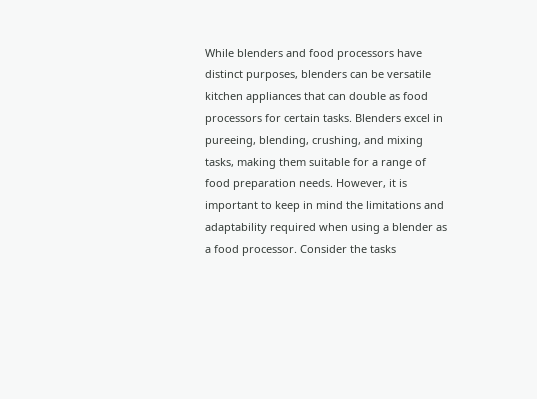While blenders and food processors have distinct purposes, blenders can be versatile kitchen appliances that can double as food processors for certain tasks. Blenders excel in pureeing, blending, crushing, and mixing tasks, making them suitable for a range of food preparation needs. However, it is important to keep in mind the limitations and adaptability required when using a blender as a food processor. Consider the tasks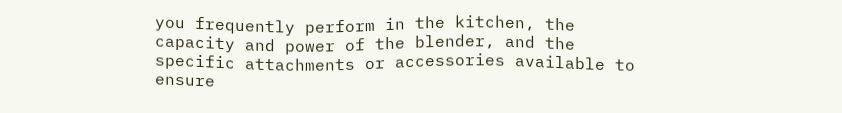you frequently perform in the kitchen, the capacity and power of the blender, and the specific attachments or accessories available to ensure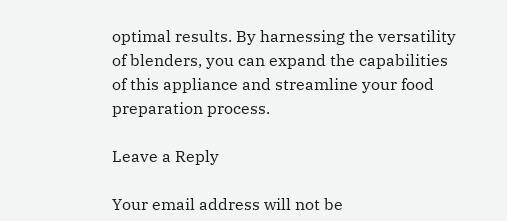optimal results. By harnessing the versatility of blenders, you can expand the capabilities of this appliance and streamline your food preparation process.

Leave a Reply

Your email address will not be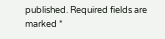published. Required fields are marked *